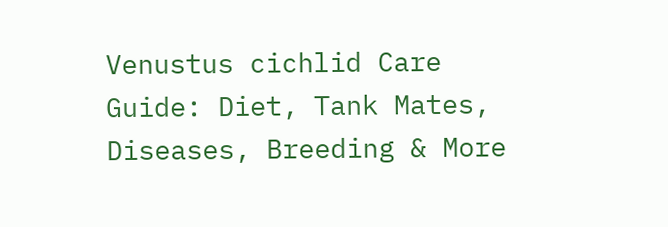Venustus cichlid Care Guide: Diet, Tank Mates, Diseases, Breeding & More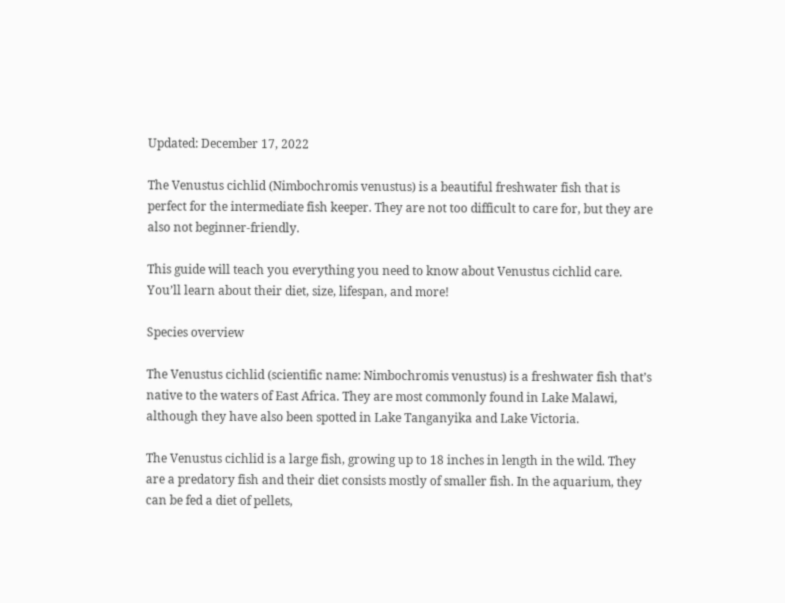Updated: December 17, 2022

The Venustus cichlid (Nimbochromis venustus) is a beautiful freshwater fish that is perfect for the intermediate fish keeper. They are not too difficult to care for, but they are also not beginner-friendly.

This guide will teach you everything you need to know about Venustus cichlid care. You’ll learn about their diet, size, lifespan, and more!

Species overview

The Venustus cichlid (scientific name: Nimbochromis venustus) is a freshwater fish that’s native to the waters of East Africa. They are most commonly found in Lake Malawi, although they have also been spotted in Lake Tanganyika and Lake Victoria.

The Venustus cichlid is a large fish, growing up to 18 inches in length in the wild. They are a predatory fish and their diet consists mostly of smaller fish. In the aquarium, they can be fed a diet of pellets,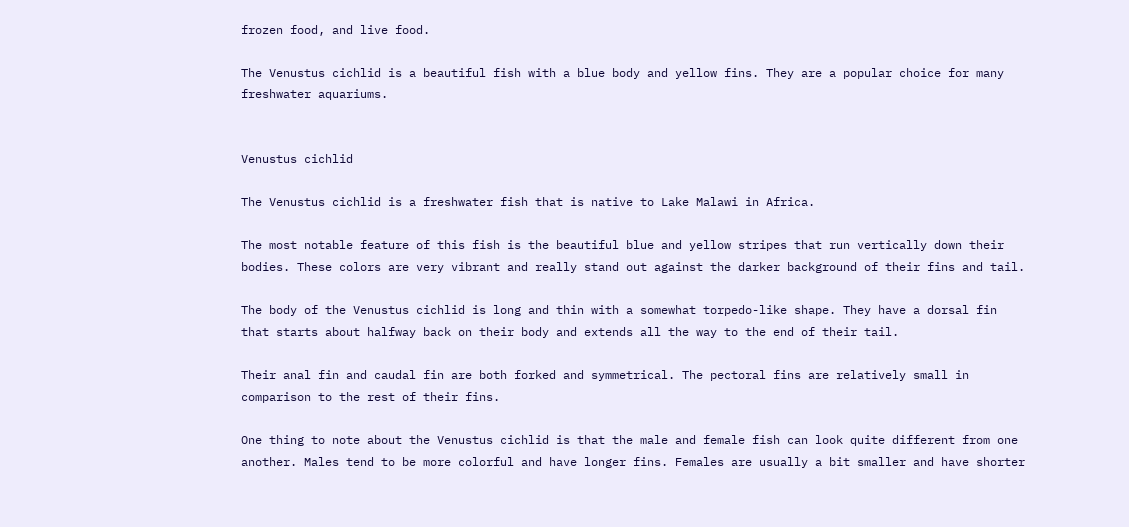frozen food, and live food.

The Venustus cichlid is a beautiful fish with a blue body and yellow fins. They are a popular choice for many freshwater aquariums.


Venustus cichlid

The Venustus cichlid is a freshwater fish that is native to Lake Malawi in Africa.

The most notable feature of this fish is the beautiful blue and yellow stripes that run vertically down their bodies. These colors are very vibrant and really stand out against the darker background of their fins and tail.

The body of the Venustus cichlid is long and thin with a somewhat torpedo-like shape. They have a dorsal fin that starts about halfway back on their body and extends all the way to the end of their tail.

Their anal fin and caudal fin are both forked and symmetrical. The pectoral fins are relatively small in comparison to the rest of their fins.

One thing to note about the Venustus cichlid is that the male and female fish can look quite different from one another. Males tend to be more colorful and have longer fins. Females are usually a bit smaller and have shorter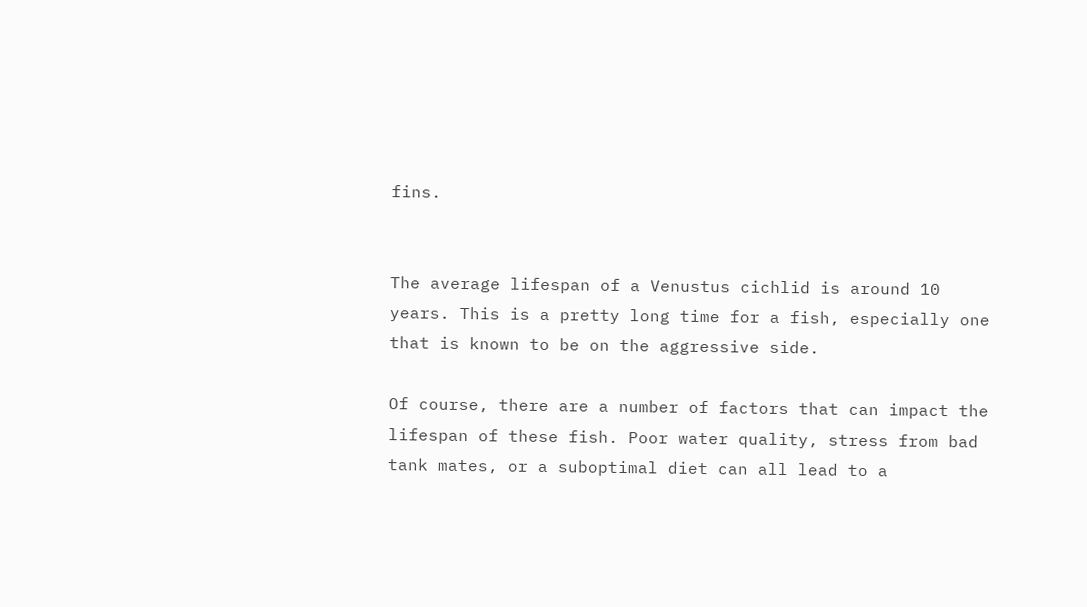fins.


The average lifespan of a Venustus cichlid is around 10 years. This is a pretty long time for a fish, especially one that is known to be on the aggressive side.

Of course, there are a number of factors that can impact the lifespan of these fish. Poor water quality, stress from bad tank mates, or a suboptimal diet can all lead to a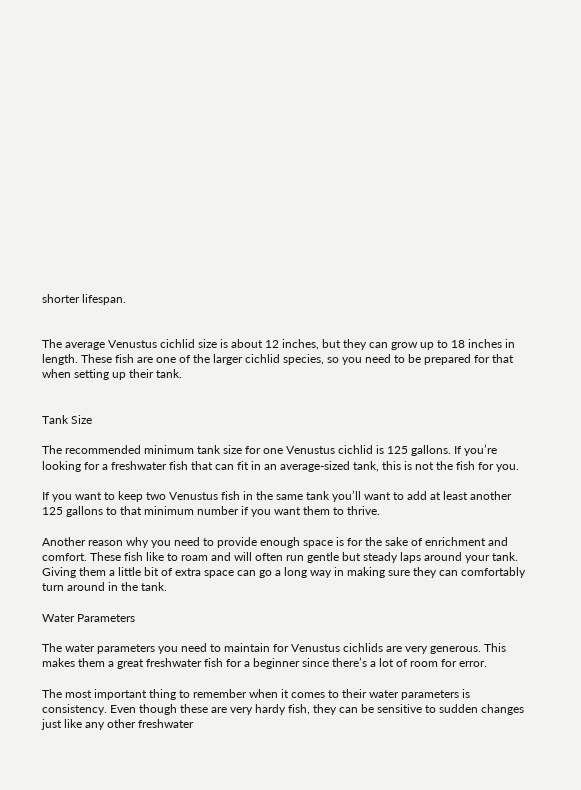shorter lifespan.


The average Venustus cichlid size is about 12 inches, but they can grow up to 18 inches in length. These fish are one of the larger cichlid species, so you need to be prepared for that when setting up their tank.


Tank Size

The recommended minimum tank size for one Venustus cichlid is 125 gallons. If you’re looking for a freshwater fish that can fit in an average-sized tank, this is not the fish for you.

If you want to keep two Venustus fish in the same tank you’ll want to add at least another 125 gallons to that minimum number if you want them to thrive.

Another reason why you need to provide enough space is for the sake of enrichment and comfort. These fish like to roam and will often run gentle but steady laps around your tank. Giving them a little bit of extra space can go a long way in making sure they can comfortably turn around in the tank.

Water Parameters

The water parameters you need to maintain for Venustus cichlids are very generous. This makes them a great freshwater fish for a beginner since there’s a lot of room for error.

The most important thing to remember when it comes to their water parameters is consistency. Even though these are very hardy fish, they can be sensitive to sudden changes just like any other freshwater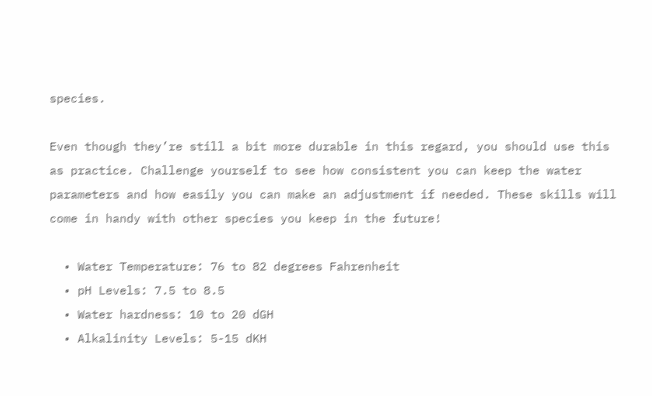species.

Even though they’re still a bit more durable in this regard, you should use this as practice. Challenge yourself to see how consistent you can keep the water parameters and how easily you can make an adjustment if needed. These skills will come in handy with other species you keep in the future!

  • Water Temperature: 76 to 82 degrees Fahrenheit
  • pH Levels: 7.5 to 8.5
  • Water hardness: 10 to 20 dGH
  • Alkalinity Levels: 5-15 dKH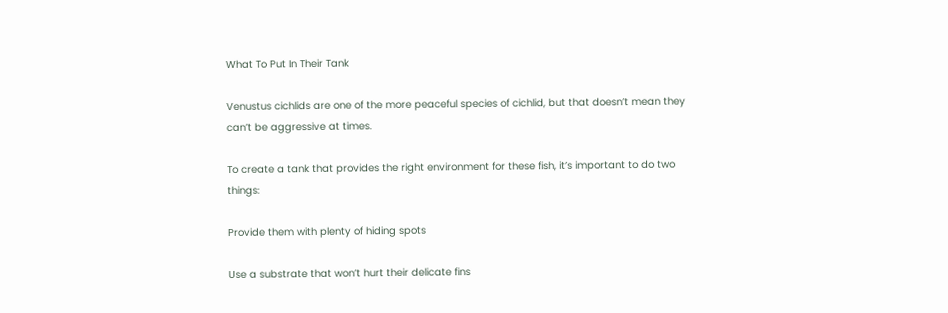What To Put In Their Tank

Venustus cichlids are one of the more peaceful species of cichlid, but that doesn’t mean they can’t be aggressive at times.

To create a tank that provides the right environment for these fish, it’s important to do two things:

Provide them with plenty of hiding spots

Use a substrate that won’t hurt their delicate fins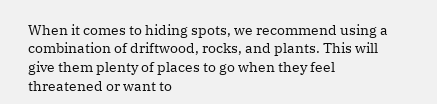When it comes to hiding spots, we recommend using a combination of driftwood, rocks, and plants. This will give them plenty of places to go when they feel threatened or want to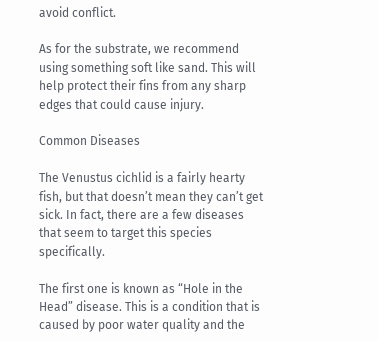avoid conflict.

As for the substrate, we recommend using something soft like sand. This will help protect their fins from any sharp edges that could cause injury.

Common Diseases

The Venustus cichlid is a fairly hearty fish, but that doesn’t mean they can’t get sick. In fact, there are a few diseases that seem to target this species specifically.

The first one is known as “Hole in the Head” disease. This is a condition that is caused by poor water quality and the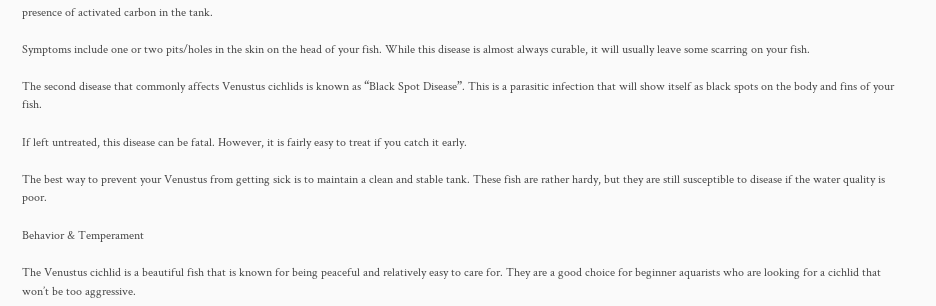presence of activated carbon in the tank.

Symptoms include one or two pits/holes in the skin on the head of your fish. While this disease is almost always curable, it will usually leave some scarring on your fish.

The second disease that commonly affects Venustus cichlids is known as “Black Spot Disease”. This is a parasitic infection that will show itself as black spots on the body and fins of your fish.

If left untreated, this disease can be fatal. However, it is fairly easy to treat if you catch it early.

The best way to prevent your Venustus from getting sick is to maintain a clean and stable tank. These fish are rather hardy, but they are still susceptible to disease if the water quality is poor.

Behavior & Temperament

The Venustus cichlid is a beautiful fish that is known for being peaceful and relatively easy to care for. They are a good choice for beginner aquarists who are looking for a cichlid that won’t be too aggressive.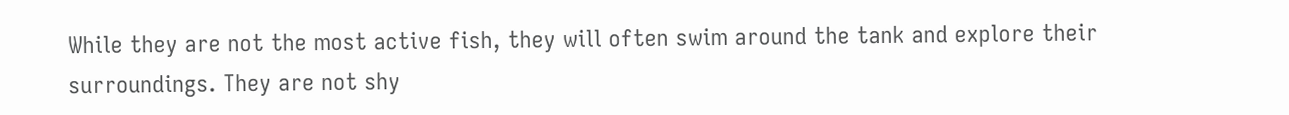While they are not the most active fish, they will often swim around the tank and explore their surroundings. They are not shy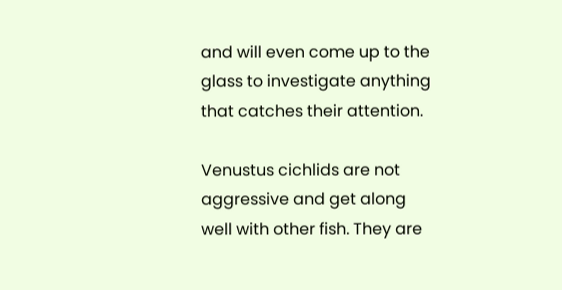and will even come up to the glass to investigate anything that catches their attention.

Venustus cichlids are not aggressive and get along well with other fish. They are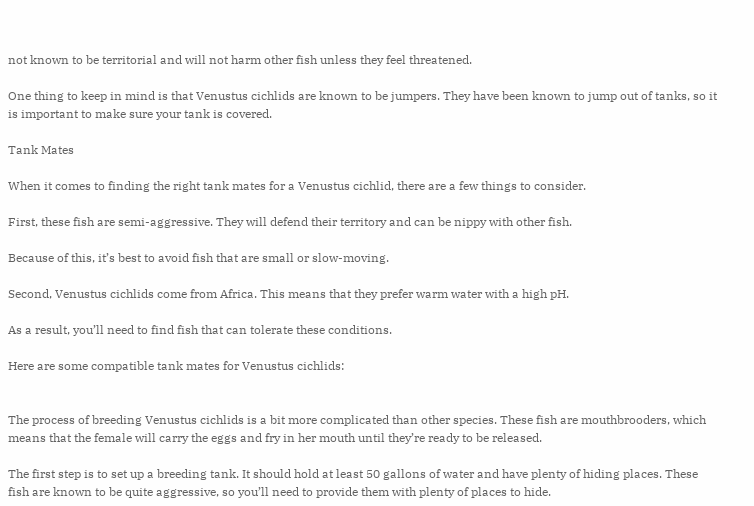not known to be territorial and will not harm other fish unless they feel threatened.

One thing to keep in mind is that Venustus cichlids are known to be jumpers. They have been known to jump out of tanks, so it is important to make sure your tank is covered.

Tank Mates

When it comes to finding the right tank mates for a Venustus cichlid, there are a few things to consider.

First, these fish are semi-aggressive. They will defend their territory and can be nippy with other fish.

Because of this, it’s best to avoid fish that are small or slow-moving.

Second, Venustus cichlids come from Africa. This means that they prefer warm water with a high pH.

As a result, you’ll need to find fish that can tolerate these conditions.

Here are some compatible tank mates for Venustus cichlids:


The process of breeding Venustus cichlids is a bit more complicated than other species. These fish are mouthbrooders, which means that the female will carry the eggs and fry in her mouth until they’re ready to be released.

The first step is to set up a breeding tank. It should hold at least 50 gallons of water and have plenty of hiding places. These fish are known to be quite aggressive, so you’ll need to provide them with plenty of places to hide.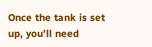Once the tank is set up, you’ll need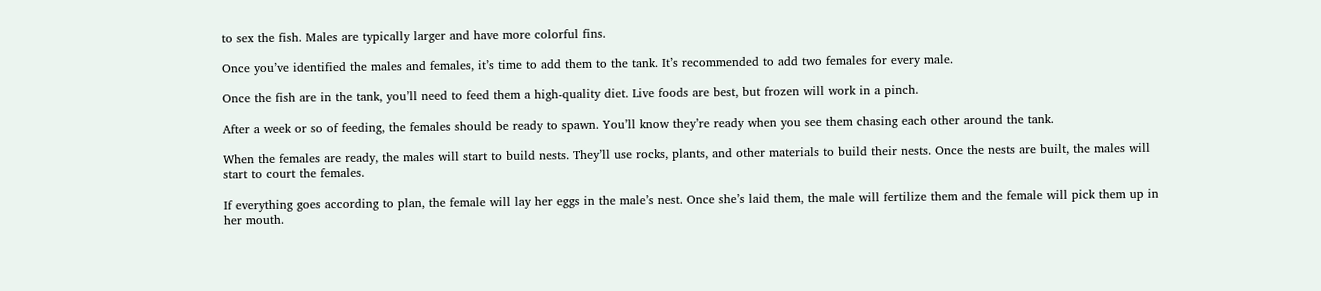to sex the fish. Males are typically larger and have more colorful fins.

Once you’ve identified the males and females, it’s time to add them to the tank. It’s recommended to add two females for every male.

Once the fish are in the tank, you’ll need to feed them a high-quality diet. Live foods are best, but frozen will work in a pinch.

After a week or so of feeding, the females should be ready to spawn. You’ll know they’re ready when you see them chasing each other around the tank.

When the females are ready, the males will start to build nests. They’ll use rocks, plants, and other materials to build their nests. Once the nests are built, the males will start to court the females.

If everything goes according to plan, the female will lay her eggs in the male’s nest. Once she’s laid them, the male will fertilize them and the female will pick them up in her mouth.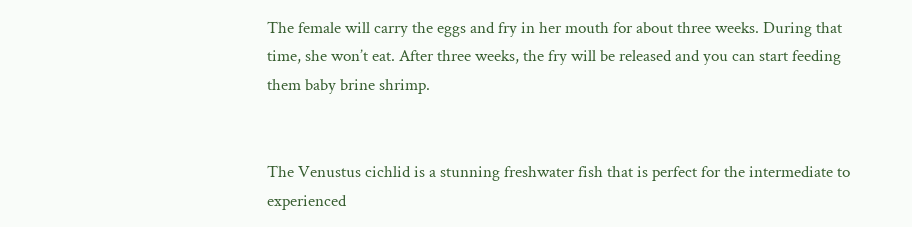The female will carry the eggs and fry in her mouth for about three weeks. During that time, she won’t eat. After three weeks, the fry will be released and you can start feeding them baby brine shrimp.


The Venustus cichlid is a stunning freshwater fish that is perfect for the intermediate to experienced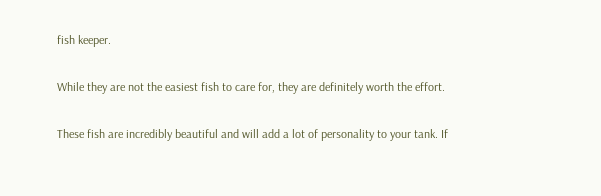fish keeper.

While they are not the easiest fish to care for, they are definitely worth the effort.

These fish are incredibly beautiful and will add a lot of personality to your tank. If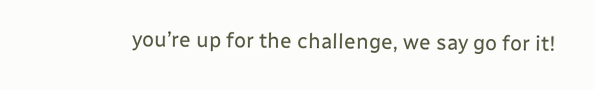you’re up for the challenge, we say go for it!